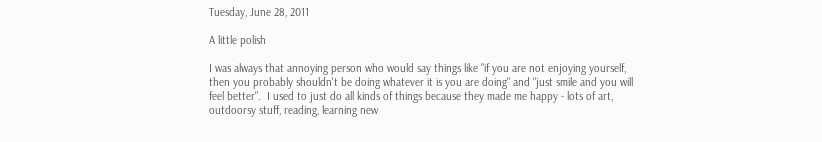Tuesday, June 28, 2011

A little polish

I was always that annoying person who would say things like "if you are not enjoying yourself, then you probably shouldn't be doing whatever it is you are doing" and "just smile and you will feel better".  I used to just do all kinds of things because they made me happy - lots of art, outdoorsy stuff, reading, learning new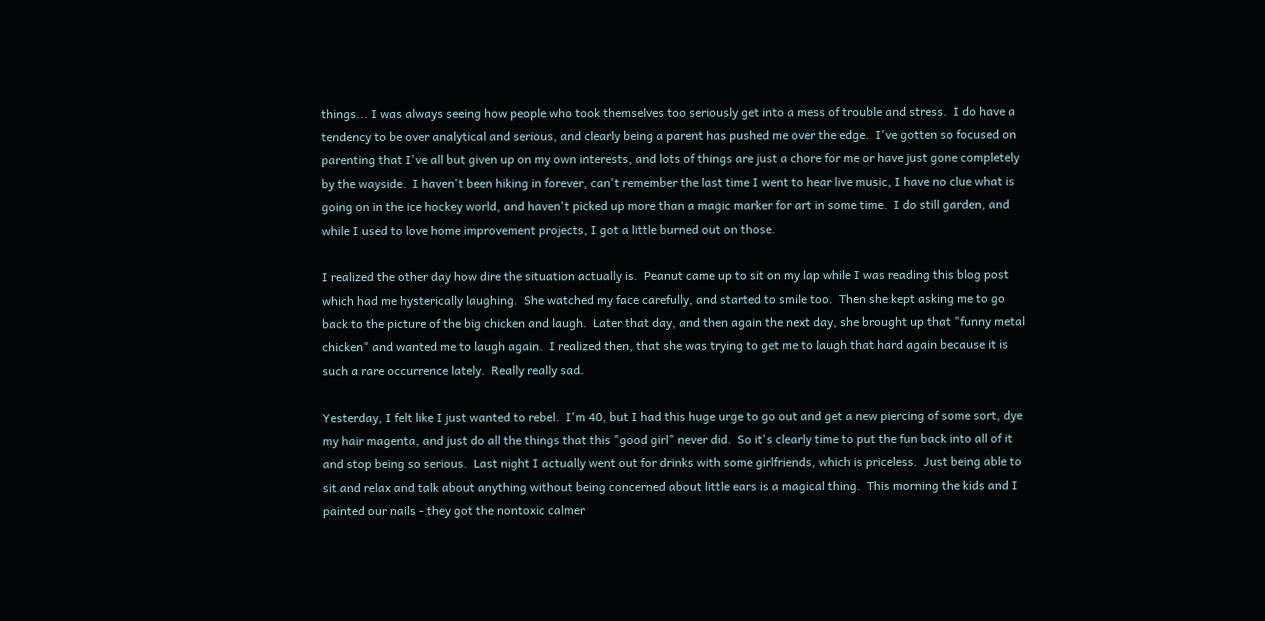things... I was always seeing how people who took themselves too seriously get into a mess of trouble and stress.  I do have a tendency to be over analytical and serious, and clearly being a parent has pushed me over the edge.  I've gotten so focused on parenting that I've all but given up on my own interests, and lots of things are just a chore for me or have just gone completely by the wayside.  I haven't been hiking in forever, can't remember the last time I went to hear live music, I have no clue what is going on in the ice hockey world, and haven't picked up more than a magic marker for art in some time.  I do still garden, and while I used to love home improvement projects, I got a little burned out on those.

I realized the other day how dire the situation actually is.  Peanut came up to sit on my lap while I was reading this blog post which had me hysterically laughing.  She watched my face carefully, and started to smile too.  Then she kept asking me to go back to the picture of the big chicken and laugh.  Later that day, and then again the next day, she brought up that "funny metal chicken" and wanted me to laugh again.  I realized then, that she was trying to get me to laugh that hard again because it is such a rare occurrence lately.  Really really sad.

Yesterday, I felt like I just wanted to rebel.  I'm 40, but I had this huge urge to go out and get a new piercing of some sort, dye my hair magenta, and just do all the things that this "good girl" never did.  So it's clearly time to put the fun back into all of it and stop being so serious.  Last night I actually went out for drinks with some girlfriends, which is priceless.  Just being able to sit and relax and talk about anything without being concerned about little ears is a magical thing.  This morning the kids and I painted our nails - they got the nontoxic calmer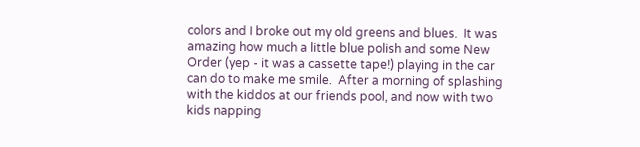colors and I broke out my old greens and blues.  It was amazing how much a little blue polish and some New Order (yep - it was a cassette tape!) playing in the car can do to make me smile.  After a morning of splashing with the kiddos at our friends pool, and now with two kids napping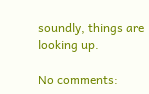soundly, things are looking up.

No comments: